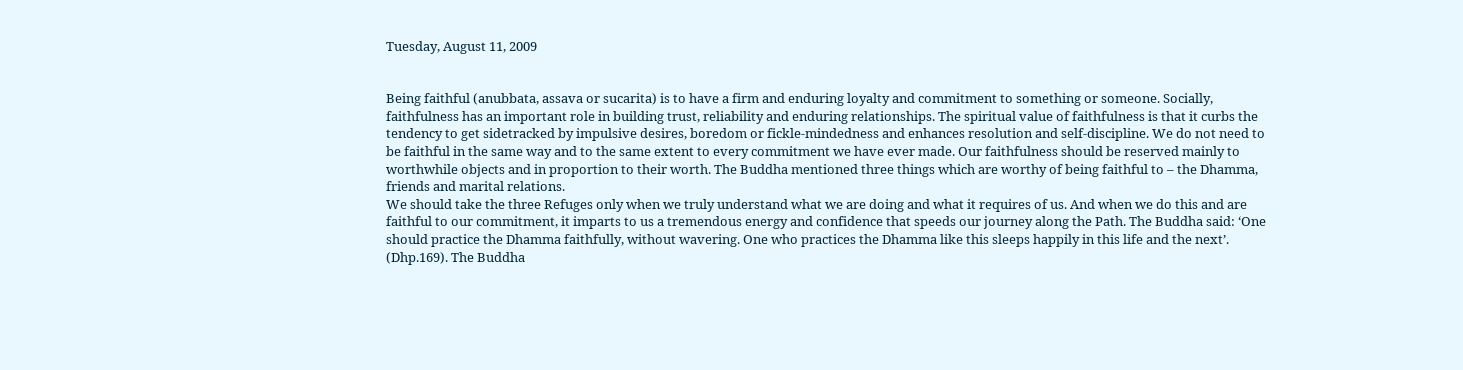Tuesday, August 11, 2009


Being faithful (anubbata, assava or sucarita) is to have a firm and enduring loyalty and commitment to something or someone. Socially, faithfulness has an important role in building trust, reliability and enduring relationships. The spiritual value of faithfulness is that it curbs the tendency to get sidetracked by impulsive desires, boredom or fickle-mindedness and enhances resolution and self-discipline. We do not need to be faithful in the same way and to the same extent to every commitment we have ever made. Our faithfulness should be reserved mainly to worthwhile objects and in proportion to their worth. The Buddha mentioned three things which are worthy of being faithful to – the Dhamma, friends and marital relations.
We should take the three Refuges only when we truly understand what we are doing and what it requires of us. And when we do this and are faithful to our commitment, it imparts to us a tremendous energy and confidence that speeds our journey along the Path. The Buddha said: ‘One should practice the Dhamma faithfully, without wavering. One who practices the Dhamma like this sleeps happily in this life and the next’. (Dhp.169). The Buddha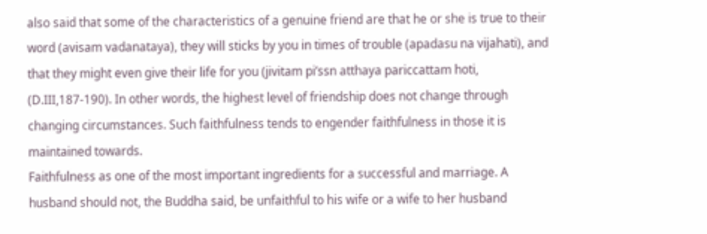also said that some of the characteristics of a genuine friend are that he or she is true to their word (avisam vadanataya), they will sticks by you in times of trouble (apadasu na vijahati), and that they might even give their life for you (jivitam pi’ssn atthaya pariccattam hoti, (D.III,187-190). In other words, the highest level of friendship does not change through changing circumstances. Such faithfulness tends to engender faithfulness in those it is maintained towards.
Faithfulness as one of the most important ingredients for a successful and marriage. A husband should not, the Buddha said, be unfaithful to his wife or a wife to her husband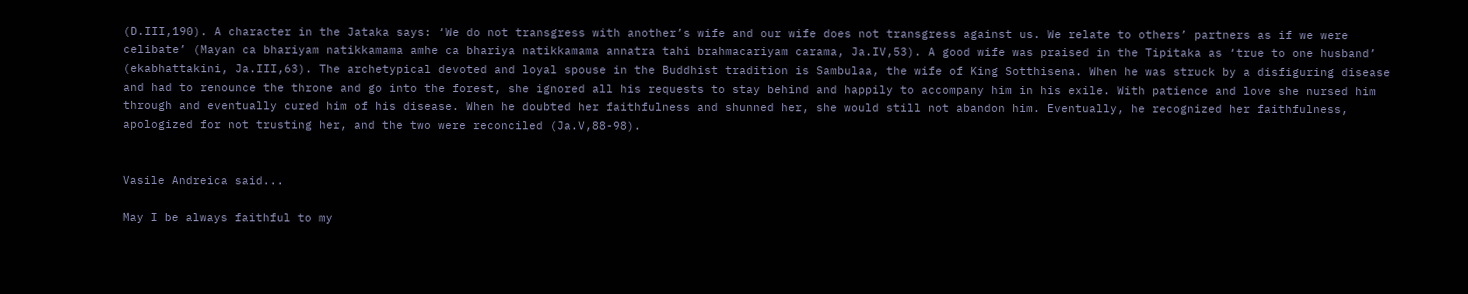(D.III,190). A character in the Jataka says: ‘We do not transgress with another’s wife and our wife does not transgress against us. We relate to others’ partners as if we were celibate’ (Mayan ca bhariyam natikkamama amhe ca bhariya natikkamama annatra tahi brahmacariyam carama, Ja.IV,53). A good wife was praised in the Tipitaka as ‘true to one husband’ (ekabhattakini, Ja.III,63). The archetypical devoted and loyal spouse in the Buddhist tradition is Sambulaa, the wife of King Sotthisena. When he was struck by a disfiguring disease and had to renounce the throne and go into the forest, she ignored all his requests to stay behind and happily to accompany him in his exile. With patience and love she nursed him through and eventually cured him of his disease. When he doubted her faithfulness and shunned her, she would still not abandon him. Eventually, he recognized her faithfulness, apologized for not trusting her, and the two were reconciled (Ja.V,88-98).


Vasile Andreica said...

May I be always faithful to my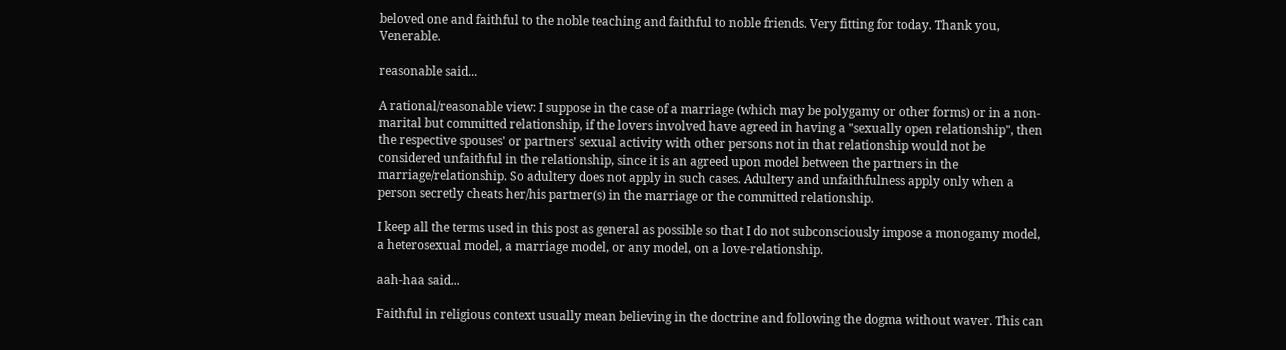beloved one and faithful to the noble teaching and faithful to noble friends. Very fitting for today. Thank you, Venerable.

reasonable said...

A rational/reasonable view: I suppose in the case of a marriage (which may be polygamy or other forms) or in a non-marital but committed relationship, if the lovers involved have agreed in having a "sexually open relationship", then the respective spouses' or partners' sexual activity with other persons not in that relationship would not be considered unfaithful in the relationship, since it is an agreed upon model between the partners in the marriage/relationship. So adultery does not apply in such cases. Adultery and unfaithfulness apply only when a person secretly cheats her/his partner(s) in the marriage or the committed relationship.

I keep all the terms used in this post as general as possible so that I do not subconsciously impose a monogamy model, a heterosexual model, a marriage model, or any model, on a love-relationship.

aah-haa said...

Faithful in religious context usually mean believing in the doctrine and following the dogma without waver. This can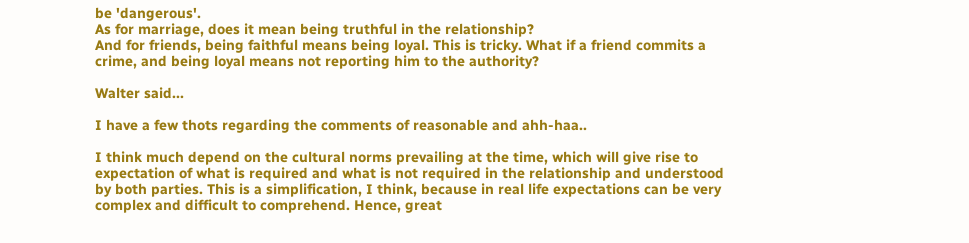be 'dangerous'.
As for marriage, does it mean being truthful in the relationship?
And for friends, being faithful means being loyal. This is tricky. What if a friend commits a crime, and being loyal means not reporting him to the authority?

Walter said...

I have a few thots regarding the comments of reasonable and ahh-haa..

I think much depend on the cultural norms prevailing at the time, which will give rise to expectation of what is required and what is not required in the relationship and understood by both parties. This is a simplification, I think, because in real life expectations can be very complex and difficult to comprehend. Hence, great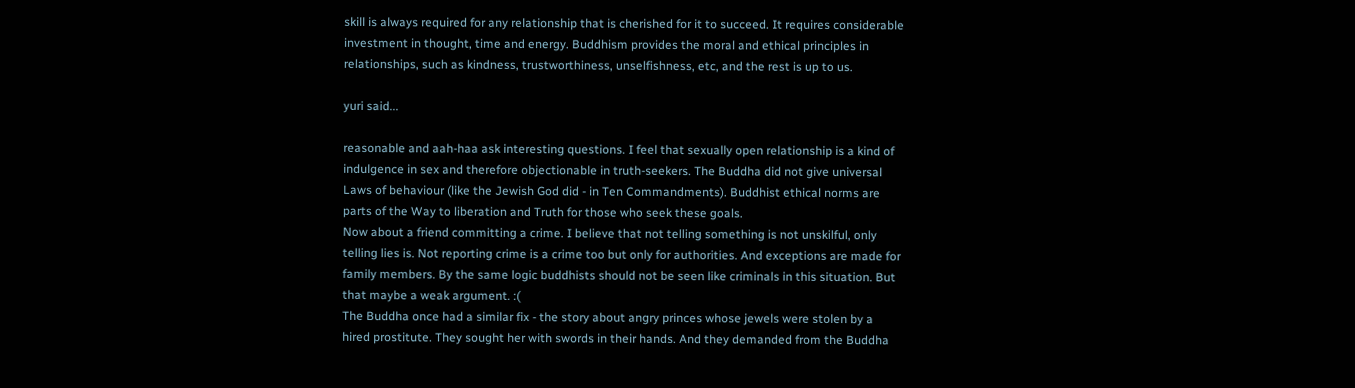skill is always required for any relationship that is cherished for it to succeed. It requires considerable investment in thought, time and energy. Buddhism provides the moral and ethical principles in relationships, such as kindness, trustworthiness, unselfishness, etc, and the rest is up to us.

yuri said...

reasonable and aah-haa ask interesting questions. I feel that sexually open relationship is a kind of indulgence in sex and therefore objectionable in truth-seekers. The Buddha did not give universal Laws of behaviour (like the Jewish God did - in Ten Commandments). Buddhist ethical norms are parts of the Way to liberation and Truth for those who seek these goals.
Now about a friend committing a crime. I believe that not telling something is not unskilful, only telling lies is. Not reporting crime is a crime too but only for authorities. And exceptions are made for family members. By the same logic buddhists should not be seen like criminals in this situation. But that maybe a weak argument. :(
The Buddha once had a similar fix - the story about angry princes whose jewels were stolen by a hired prostitute. They sought her with swords in their hands. And they demanded from the Buddha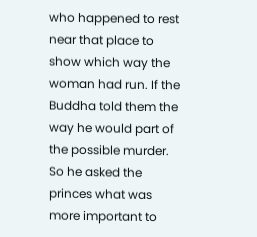who happened to rest near that place to show which way the woman had run. If the Buddha told them the way he would part of the possible murder. So he asked the princes what was more important to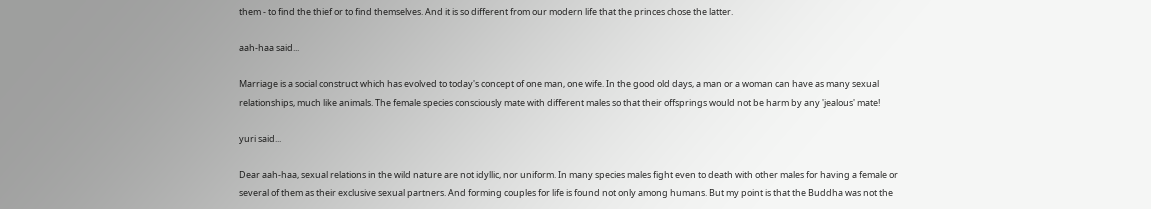them - to find the thief or to find themselves. And it is so different from our modern life that the princes chose the latter.

aah-haa said...

Marriage is a social construct which has evolved to today's concept of one man, one wife. In the good old days, a man or a woman can have as many sexual relationships, much like animals. The female species consciously mate with different males so that their offsprings would not be harm by any 'jealous' mate!

yuri said...

Dear aah-haa, sexual relations in the wild nature are not idyllic, nor uniform. In many species males fight even to death with other males for having a female or several of them as their exclusive sexual partners. And forming couples for life is found not only among humans. But my point is that the Buddha was not the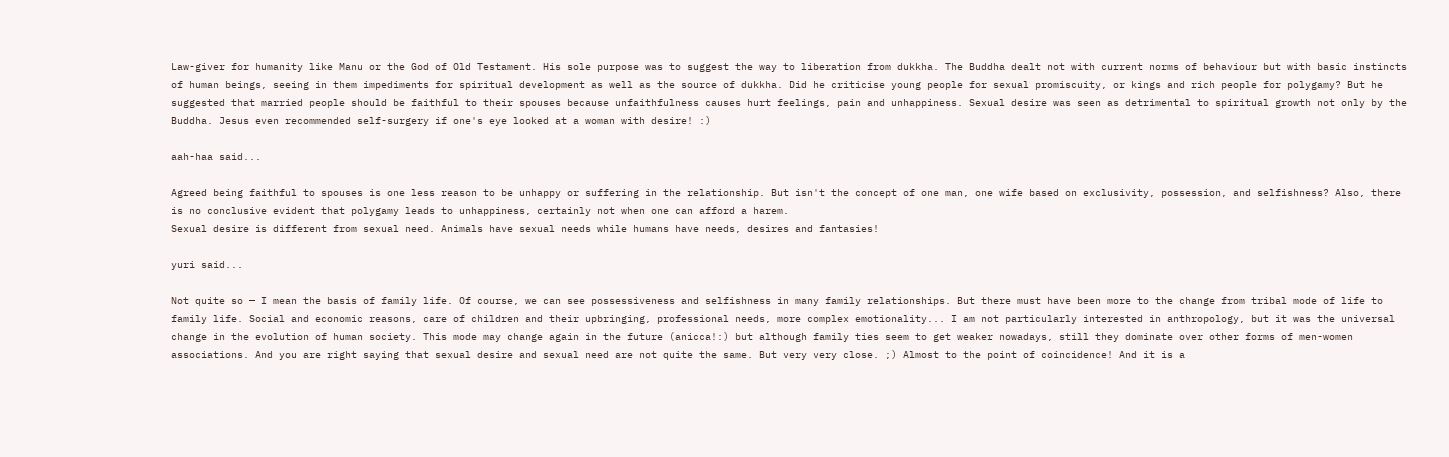Law-giver for humanity like Manu or the God of Old Testament. His sole purpose was to suggest the way to liberation from dukkha. The Buddha dealt not with current norms of behaviour but with basic instincts of human beings, seeing in them impediments for spiritual development as well as the source of dukkha. Did he criticise young people for sexual promiscuity, or kings and rich people for polygamy? But he suggested that married people should be faithful to their spouses because unfaithfulness causes hurt feelings, pain and unhappiness. Sexual desire was seen as detrimental to spiritual growth not only by the Buddha. Jesus even recommended self-surgery if one's eye looked at a woman with desire! :)

aah-haa said...

Agreed being faithful to spouses is one less reason to be unhappy or suffering in the relationship. But isn't the concept of one man, one wife based on exclusivity, possession, and selfishness? Also, there is no conclusive evident that polygamy leads to unhappiness, certainly not when one can afford a harem.
Sexual desire is different from sexual need. Animals have sexual needs while humans have needs, desires and fantasies!

yuri said...

Not quite so — I mean the basis of family life. Of course, we can see possessiveness and selfishness in many family relationships. But there must have been more to the change from tribal mode of life to family life. Social and economic reasons, care of children and their upbringing, professional needs, more complex emotionality... I am not particularly interested in anthropology, but it was the universal change in the evolution of human society. This mode may change again in the future (anicca!:) but although family ties seem to get weaker nowadays, still they dominate over other forms of men-women associations. And you are right saying that sexual desire and sexual need are not quite the same. But very very close. ;) Almost to the point of coincidence! And it is a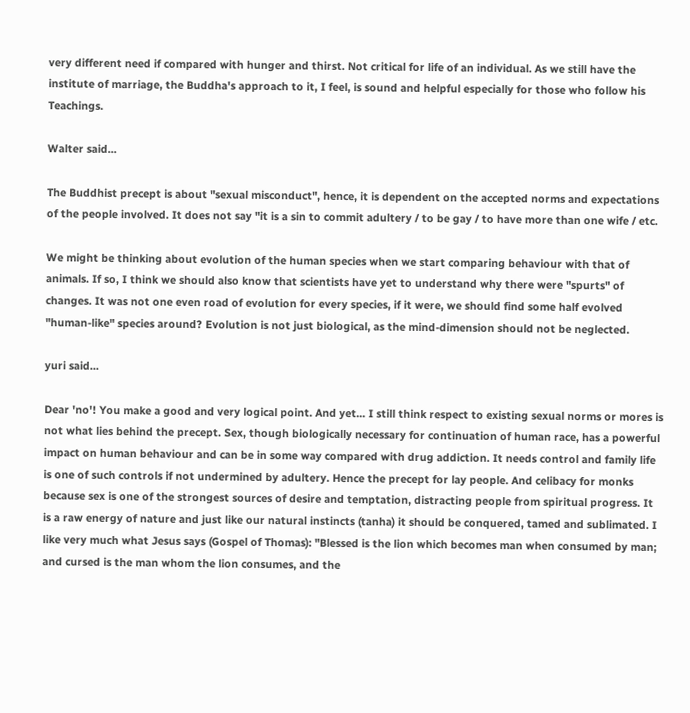very different need if compared with hunger and thirst. Not critical for life of an individual. As we still have the institute of marriage, the Buddha's approach to it, I feel, is sound and helpful especially for those who follow his Teachings.

Walter said...

The Buddhist precept is about "sexual misconduct", hence, it is dependent on the accepted norms and expectations of the people involved. It does not say "it is a sin to commit adultery / to be gay / to have more than one wife / etc.

We might be thinking about evolution of the human species when we start comparing behaviour with that of animals. If so, I think we should also know that scientists have yet to understand why there were "spurts" of changes. It was not one even road of evolution for every species, if it were, we should find some half evolved "human-like" species around? Evolution is not just biological, as the mind-dimension should not be neglected.

yuri said...

Dear 'no'! You make a good and very logical point. And yet... I still think respect to existing sexual norms or mores is not what lies behind the precept. Sex, though biologically necessary for continuation of human race, has a powerful impact on human behaviour and can be in some way compared with drug addiction. It needs control and family life is one of such controls if not undermined by adultery. Hence the precept for lay people. And celibacy for monks because sex is one of the strongest sources of desire and temptation, distracting people from spiritual progress. It is a raw energy of nature and just like our natural instincts (tanha) it should be conquered, tamed and sublimated. I like very much what Jesus says (Gospel of Thomas): "Blessed is the lion which becomes man when consumed by man; and cursed is the man whom the lion consumes, and the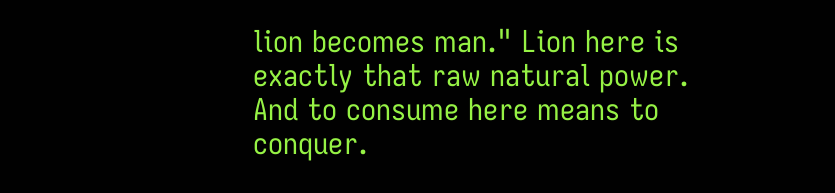lion becomes man." Lion here is exactly that raw natural power. And to consume here means to conquer.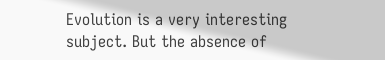Evolution is a very interesting subject. But the absence of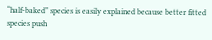“half-baked” species is easily explained because better fitted species push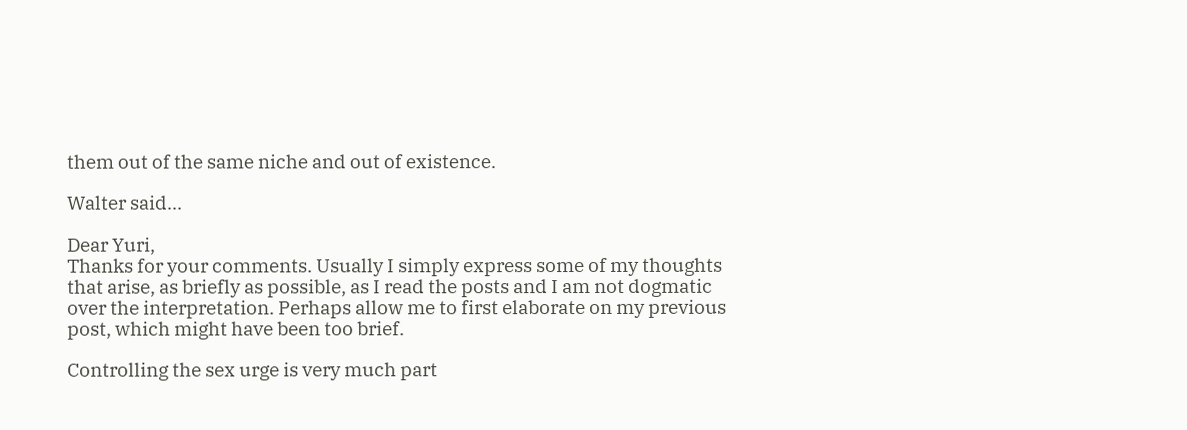them out of the same niche and out of existence.

Walter said...

Dear Yuri,
Thanks for your comments. Usually I simply express some of my thoughts that arise, as briefly as possible, as I read the posts and I am not dogmatic over the interpretation. Perhaps allow me to first elaborate on my previous post, which might have been too brief.

Controlling the sex urge is very much part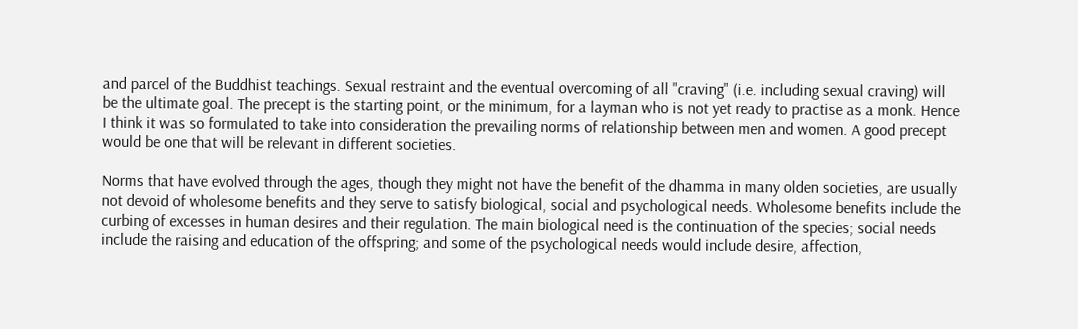and parcel of the Buddhist teachings. Sexual restraint and the eventual overcoming of all "craving" (i.e. including sexual craving) will be the ultimate goal. The precept is the starting point, or the minimum, for a layman who is not yet ready to practise as a monk. Hence I think it was so formulated to take into consideration the prevailing norms of relationship between men and women. A good precept would be one that will be relevant in different societies.

Norms that have evolved through the ages, though they might not have the benefit of the dhamma in many olden societies, are usually not devoid of wholesome benefits and they serve to satisfy biological, social and psychological needs. Wholesome benefits include the curbing of excesses in human desires and their regulation. The main biological need is the continuation of the species; social needs include the raising and education of the offspring; and some of the psychological needs would include desire, affection,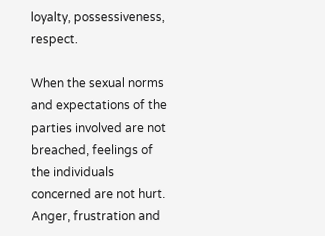loyalty, possessiveness, respect.

When the sexual norms and expectations of the parties involved are not breached, feelings of the individuals concerned are not hurt. Anger, frustration and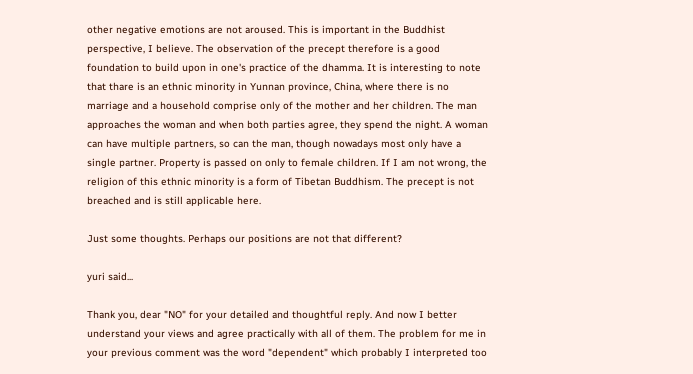other negative emotions are not aroused. This is important in the Buddhist perspective, I believe. The observation of the precept therefore is a good foundation to build upon in one's practice of the dhamma. It is interesting to note that thare is an ethnic minority in Yunnan province, China, where there is no marriage and a household comprise only of the mother and her children. The man approaches the woman and when both parties agree, they spend the night. A woman can have multiple partners, so can the man, though nowadays most only have a single partner. Property is passed on only to female children. If I am not wrong, the religion of this ethnic minority is a form of Tibetan Buddhism. The precept is not breached and is still applicable here.

Just some thoughts. Perhaps our positions are not that different?

yuri said...

Thank you, dear "NO" for your detailed and thoughtful reply. And now I better understand your views and agree practically with all of them. The problem for me in your previous comment was the word "dependent" which probably I interpreted too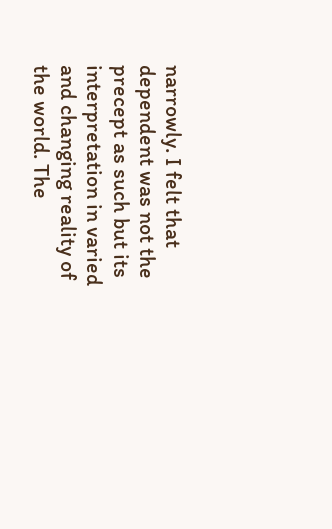narrowly. I felt that dependent was not the precept as such but its interpretation in varied and changing reality of the world. The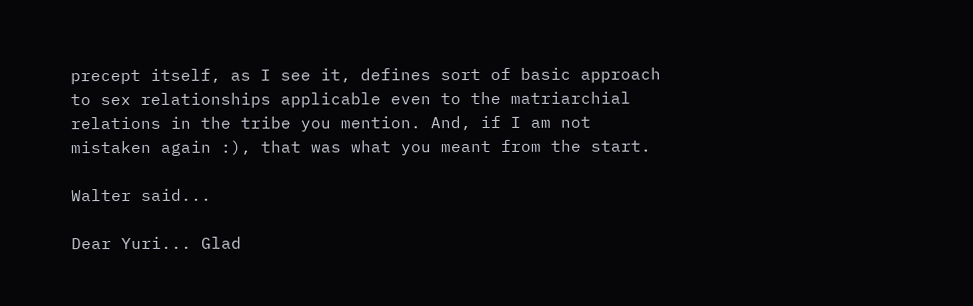precept itself, as I see it, defines sort of basic approach to sex relationships applicable even to the matriarchial relations in the tribe you mention. And, if I am not mistaken again :), that was what you meant from the start.

Walter said...

Dear Yuri... Glad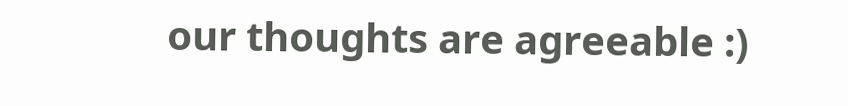our thoughts are agreeable :)